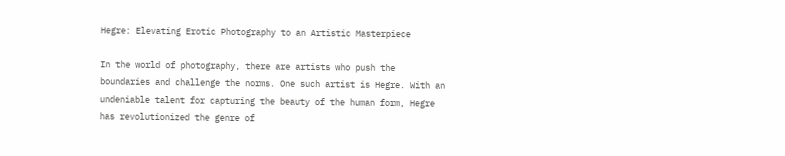Hegre: Elevating Erotic Photography to an Artistic Masterpiece

In the world of photography, there are artists who push the boundaries and challenge the norms. One such artist is Hegre. With an undeniable talent for capturing the beauty of the human form, Hegre has revolutionized the genre of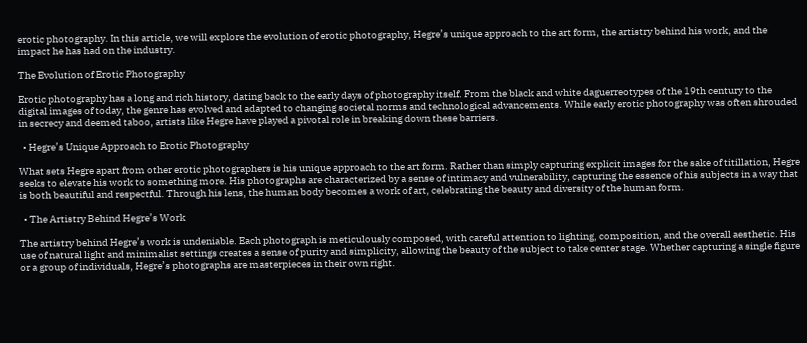erotic photography. In this article, we will explore the evolution of erotic photography, Hegre’s unique approach to the art form, the artistry behind his work, and the impact he has had on the industry.

The Evolution of Erotic Photography

Erotic photography has a long and rich history, dating back to the early days of photography itself. From the black and white daguerreotypes of the 19th century to the digital images of today, the genre has evolved and adapted to changing societal norms and technological advancements. While early erotic photography was often shrouded in secrecy and deemed taboo, artists like Hegre have played a pivotal role in breaking down these barriers.

  • Hegre’s Unique Approach to Erotic Photography

What sets Hegre apart from other erotic photographers is his unique approach to the art form. Rather than simply capturing explicit images for the sake of titillation, Hegre seeks to elevate his work to something more. His photographs are characterized by a sense of intimacy and vulnerability, capturing the essence of his subjects in a way that is both beautiful and respectful. Through his lens, the human body becomes a work of art, celebrating the beauty and diversity of the human form.

  • The Artistry Behind Hegre’s Work

The artistry behind Hegre’s work is undeniable. Each photograph is meticulously composed, with careful attention to lighting, composition, and the overall aesthetic. His use of natural light and minimalist settings creates a sense of purity and simplicity, allowing the beauty of the subject to take center stage. Whether capturing a single figure or a group of individuals, Hegre’s photographs are masterpieces in their own right.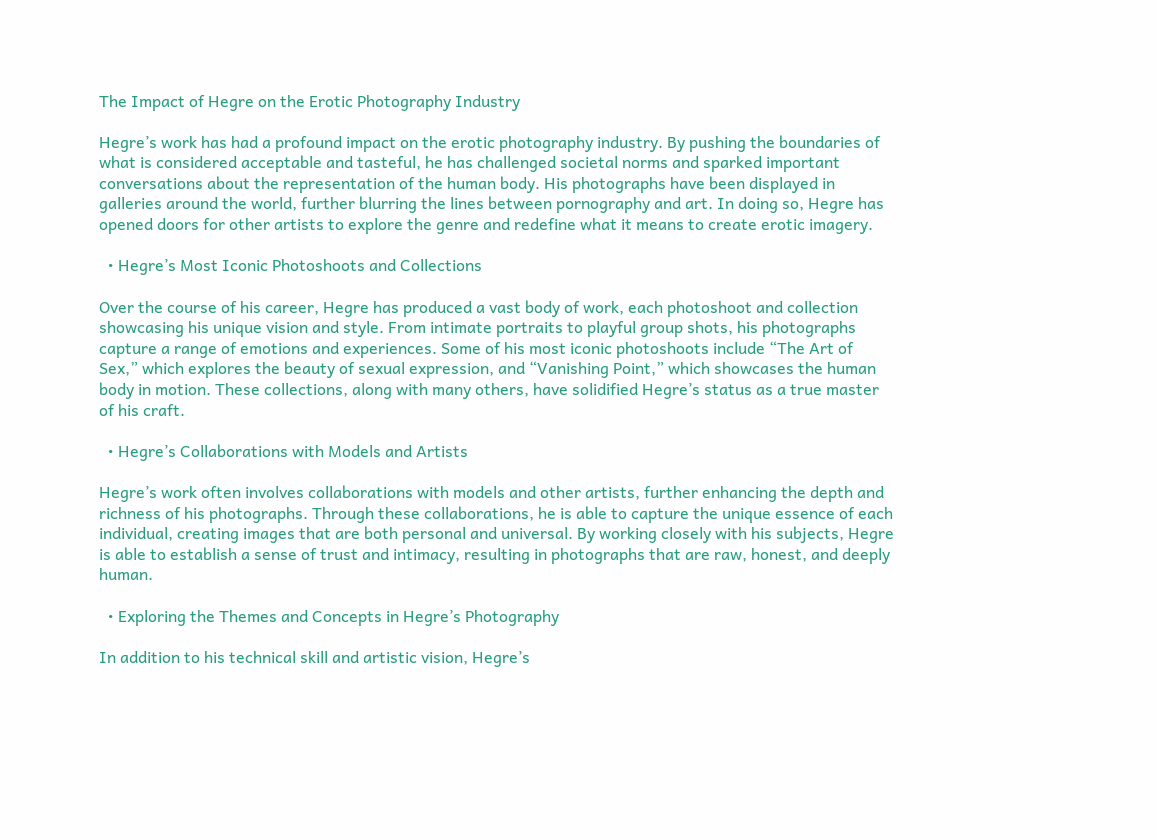The Impact of Hegre on the Erotic Photography Industry

Hegre’s work has had a profound impact on the erotic photography industry. By pushing the boundaries of what is considered acceptable and tasteful, he has challenged societal norms and sparked important conversations about the representation of the human body. His photographs have been displayed in galleries around the world, further blurring the lines between pornography and art. In doing so, Hegre has opened doors for other artists to explore the genre and redefine what it means to create erotic imagery.

  • Hegre’s Most Iconic Photoshoots and Collections

Over the course of his career, Hegre has produced a vast body of work, each photoshoot and collection showcasing his unique vision and style. From intimate portraits to playful group shots, his photographs capture a range of emotions and experiences. Some of his most iconic photoshoots include “The Art of Sex,” which explores the beauty of sexual expression, and “Vanishing Point,” which showcases the human body in motion. These collections, along with many others, have solidified Hegre’s status as a true master of his craft.

  • Hegre’s Collaborations with Models and Artists

Hegre’s work often involves collaborations with models and other artists, further enhancing the depth and richness of his photographs. Through these collaborations, he is able to capture the unique essence of each individual, creating images that are both personal and universal. By working closely with his subjects, Hegre is able to establish a sense of trust and intimacy, resulting in photographs that are raw, honest, and deeply human.

  • Exploring the Themes and Concepts in Hegre’s Photography

In addition to his technical skill and artistic vision, Hegre’s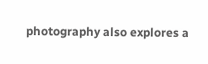photography also explores a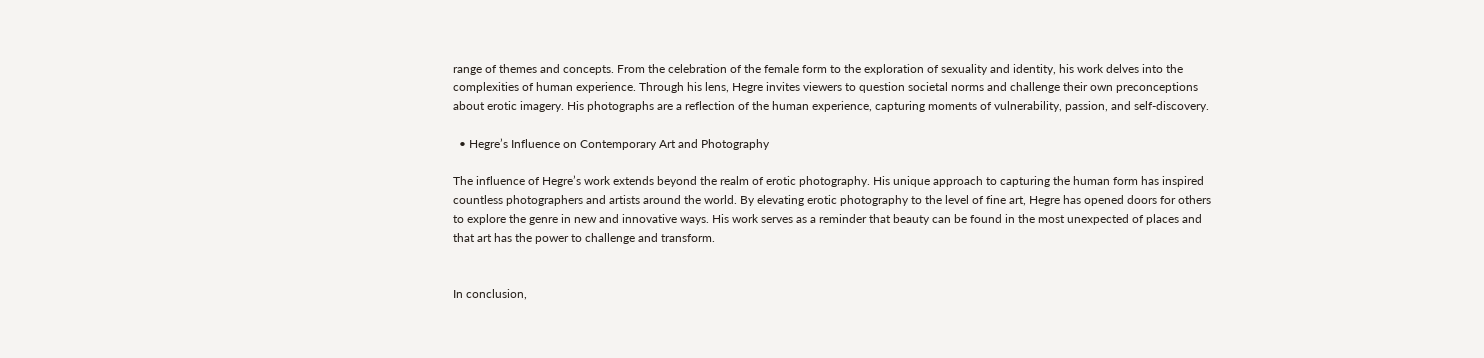range of themes and concepts. From the celebration of the female form to the exploration of sexuality and identity, his work delves into the complexities of human experience. Through his lens, Hegre invites viewers to question societal norms and challenge their own preconceptions about erotic imagery. His photographs are a reflection of the human experience, capturing moments of vulnerability, passion, and self-discovery.

  • Hegre’s Influence on Contemporary Art and Photography

The influence of Hegre’s work extends beyond the realm of erotic photography. His unique approach to capturing the human form has inspired countless photographers and artists around the world. By elevating erotic photography to the level of fine art, Hegre has opened doors for others to explore the genre in new and innovative ways. His work serves as a reminder that beauty can be found in the most unexpected of places and that art has the power to challenge and transform.


In conclusion,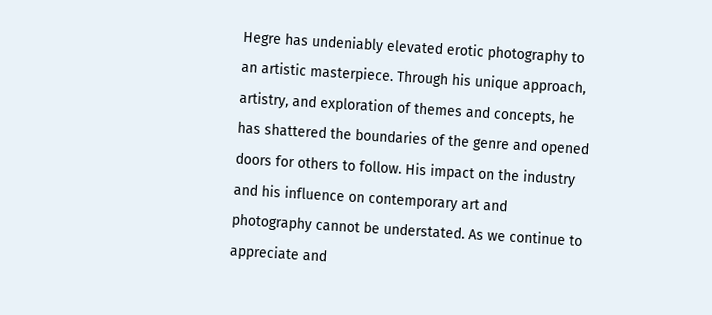Hegre has undeniably elevated erotic photography to an artistic masterpiece. Through his unique approach, artistry, and exploration of themes and concepts, he has shattered the boundaries of the genre and opened doors for others to follow. His impact on the industry and his influence on contemporary art and photography cannot be understated. As we continue to appreciate and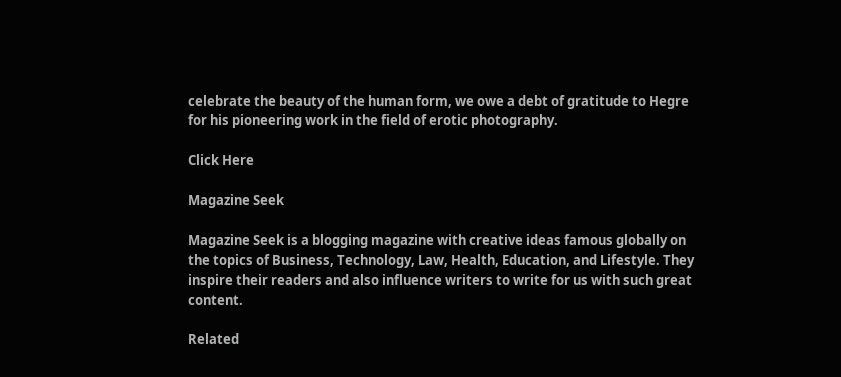celebrate the beauty of the human form, we owe a debt of gratitude to Hegre for his pioneering work in the field of erotic photography.

Click Here

Magazine Seek

Magazine Seek is a blogging magazine with creative ideas famous globally on the topics of Business, Technology, Law, Health, Education, and Lifestyle. They inspire their readers and also influence writers to write for us with such great content.

Related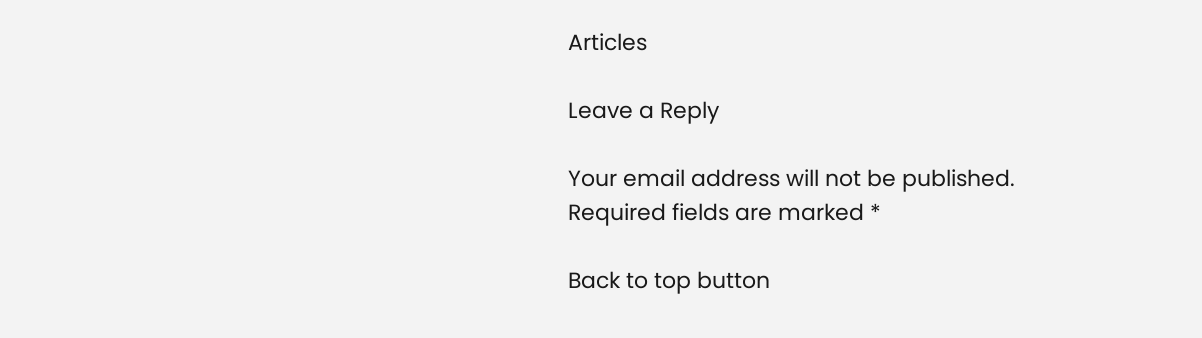Articles

Leave a Reply

Your email address will not be published. Required fields are marked *

Back to top button